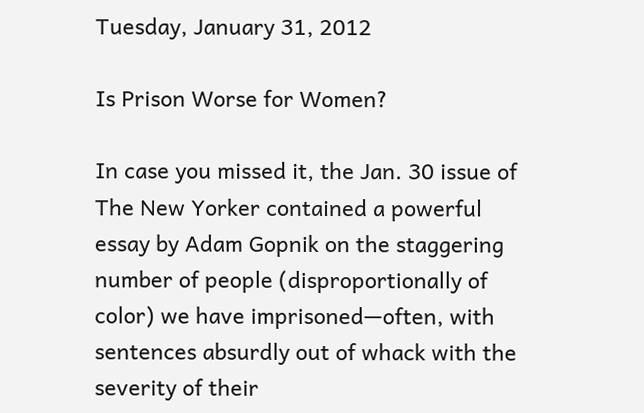Tuesday, January 31, 2012

Is Prison Worse for Women?

In case you missed it, the Jan. 30 issue of The New Yorker contained a powerful essay by Adam Gopnik on the staggering number of people (disproportionally of color) we have imprisoned—often, with sentences absurdly out of whack with the severity of their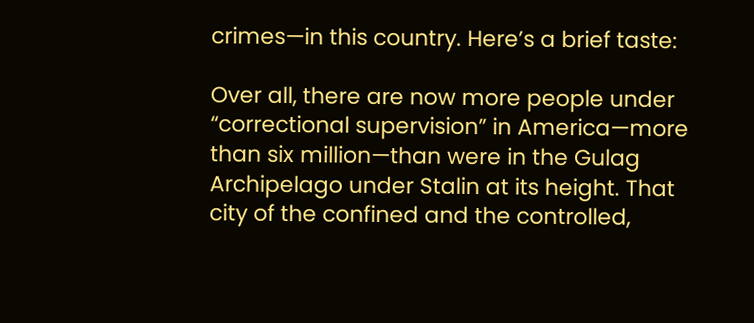crimes—in this country. Here’s a brief taste:

Over all, there are now more people under “correctional supervision” in America—more than six million—than were in the Gulag Archipelago under Stalin at its height. That city of the confined and the controlled,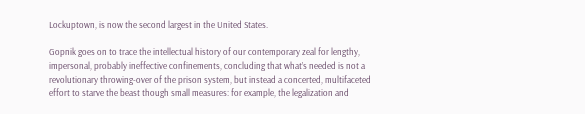Lockuptown, is now the second largest in the United States.

Gopnik goes on to trace the intellectual history of our contemporary zeal for lengthy, impersonal, probably ineffective confinements, concluding that what’s needed is not a revolutionary throwing-over of the prison system, but instead a concerted, multifaceted effort to starve the beast though small measures: for example, the legalization and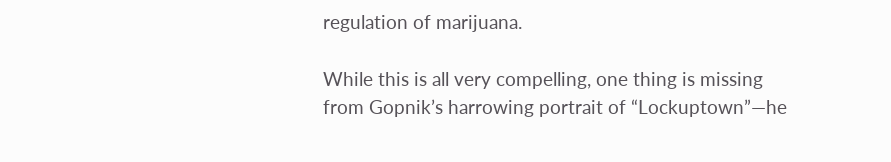regulation of marijuana.

While this is all very compelling, one thing is missing from Gopnik’s harrowing portrait of “Lockuptown”—he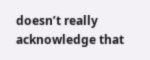doesn’t really acknowledge that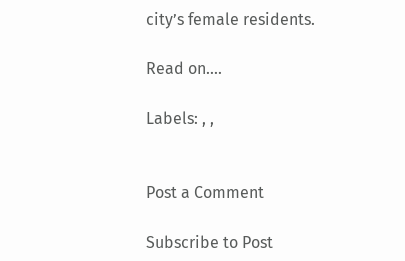city’s female residents.

Read on....

Labels: , ,


Post a Comment

Subscribe to Post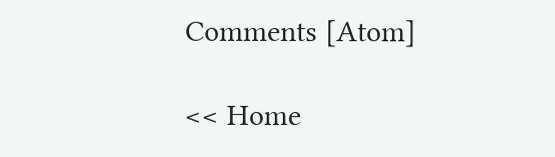Comments [Atom]

<< Home